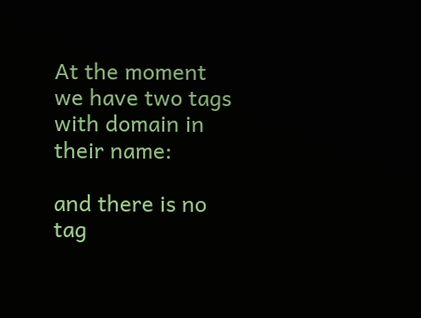At the moment we have two tags with domain in their name:

and there is no tag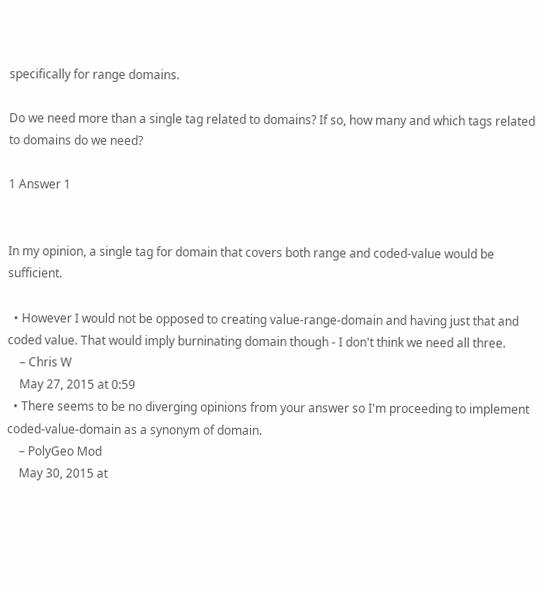specifically for range domains.

Do we need more than a single tag related to domains? If so, how many and which tags related to domains do we need?

1 Answer 1


In my opinion, a single tag for domain that covers both range and coded-value would be sufficient.

  • However I would not be opposed to creating value-range-domain and having just that and coded value. That would imply burninating domain though - I don't think we need all three.
    – Chris W
    May 27, 2015 at 0:59
  • There seems to be no diverging opinions from your answer so I'm proceeding to implement coded-value-domain as a synonym of domain.
    – PolyGeo Mod
    May 30, 2015 at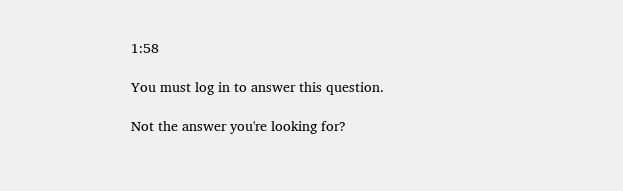1:58

You must log in to answer this question.

Not the answer you're looking for?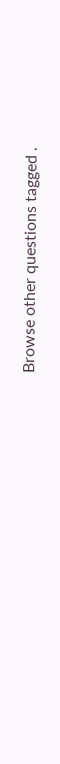Browse other questions tagged .